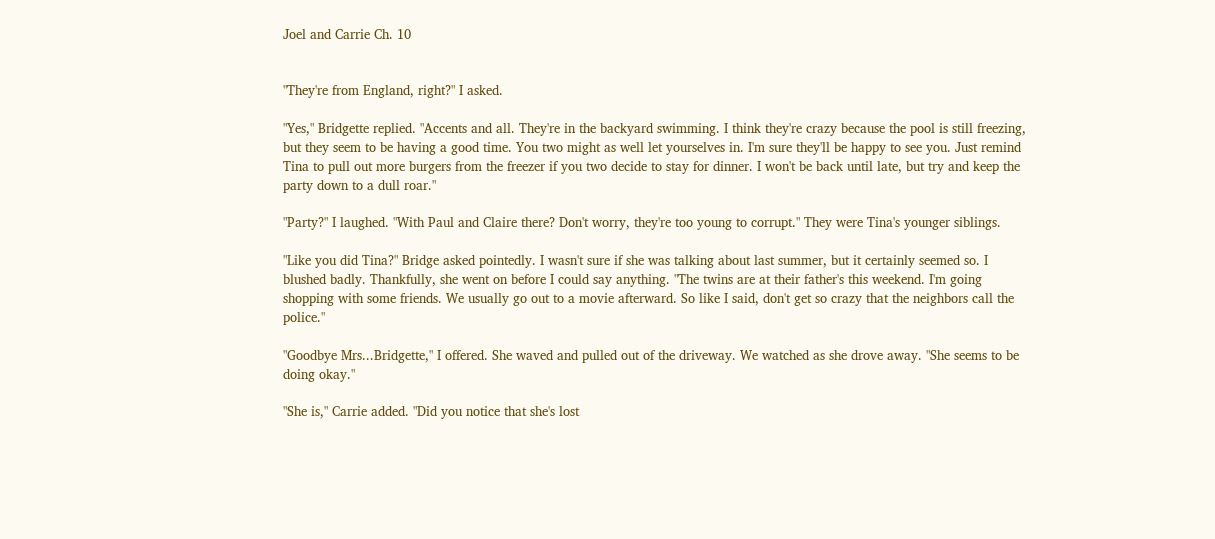Joel and Carrie Ch. 10


"They're from England, right?" I asked.

"Yes," Bridgette replied. "Accents and all. They're in the backyard swimming. I think they're crazy because the pool is still freezing, but they seem to be having a good time. You two might as well let yourselves in. I'm sure they'll be happy to see you. Just remind Tina to pull out more burgers from the freezer if you two decide to stay for dinner. I won't be back until late, but try and keep the party down to a dull roar."

"Party?" I laughed. "With Paul and Claire there? Don't worry, they're too young to corrupt." They were Tina's younger siblings.

"Like you did Tina?" Bridge asked pointedly. I wasn't sure if she was talking about last summer, but it certainly seemed so. I blushed badly. Thankfully, she went on before I could say anything. "The twins are at their father's this weekend. I'm going shopping with some friends. We usually go out to a movie afterward. So like I said, don't get so crazy that the neighbors call the police."

"Goodbye Mrs...Bridgette," I offered. She waved and pulled out of the driveway. We watched as she drove away. "She seems to be doing okay."

"She is," Carrie added. "Did you notice that she's lost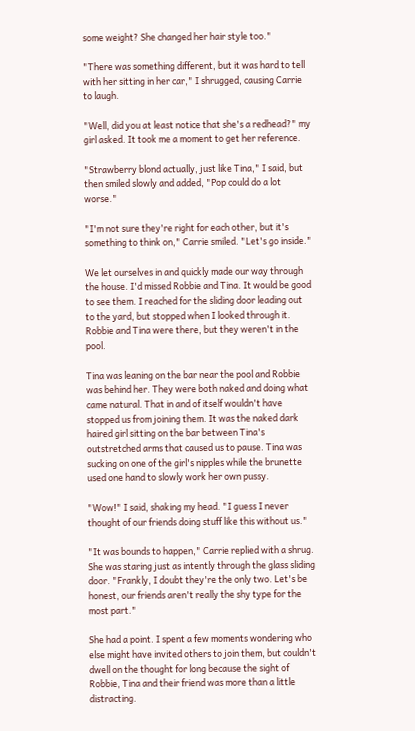some weight? She changed her hair style too."

"There was something different, but it was hard to tell with her sitting in her car," I shrugged, causing Carrie to laugh.

"Well, did you at least notice that she's a redhead?" my girl asked. It took me a moment to get her reference.

"Strawberry blond actually, just like Tina," I said, but then smiled slowly and added, "Pop could do a lot worse."

"I'm not sure they're right for each other, but it's something to think on," Carrie smiled. "Let's go inside."

We let ourselves in and quickly made our way through the house. I'd missed Robbie and Tina. It would be good to see them. I reached for the sliding door leading out to the yard, but stopped when I looked through it. Robbie and Tina were there, but they weren't in the pool.

Tina was leaning on the bar near the pool and Robbie was behind her. They were both naked and doing what came natural. That in and of itself wouldn't have stopped us from joining them. It was the naked dark haired girl sitting on the bar between Tina's outstretched arms that caused us to pause. Tina was sucking on one of the girl's nipples while the brunette used one hand to slowly work her own pussy.

"Wow!" I said, shaking my head. "I guess I never thought of our friends doing stuff like this without us."

"It was bounds to happen," Carrie replied with a shrug. She was staring just as intently through the glass sliding door. "Frankly, I doubt they're the only two. Let's be honest, our friends aren't really the shy type for the most part."

She had a point. I spent a few moments wondering who else might have invited others to join them, but couldn't dwell on the thought for long because the sight of Robbie, Tina and their friend was more than a little distracting.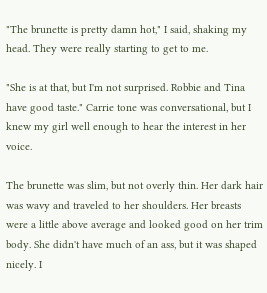"The brunette is pretty damn hot," I said, shaking my head. They were really starting to get to me.

"She is at that, but I'm not surprised. Robbie and Tina have good taste." Carrie tone was conversational, but I knew my girl well enough to hear the interest in her voice.

The brunette was slim, but not overly thin. Her dark hair was wavy and traveled to her shoulders. Her breasts were a little above average and looked good on her trim body. She didn't have much of an ass, but it was shaped nicely. I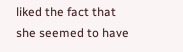liked the fact that she seemed to have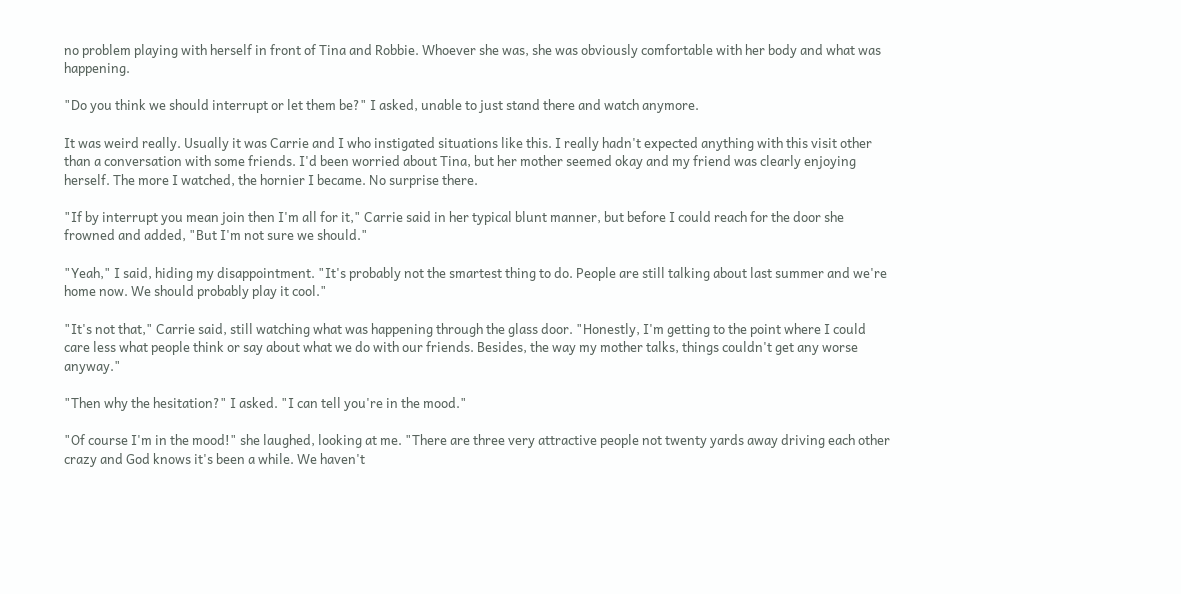no problem playing with herself in front of Tina and Robbie. Whoever she was, she was obviously comfortable with her body and what was happening.

"Do you think we should interrupt or let them be?" I asked, unable to just stand there and watch anymore.

It was weird really. Usually it was Carrie and I who instigated situations like this. I really hadn't expected anything with this visit other than a conversation with some friends. I'd been worried about Tina, but her mother seemed okay and my friend was clearly enjoying herself. The more I watched, the hornier I became. No surprise there.

"If by interrupt you mean join then I'm all for it," Carrie said in her typical blunt manner, but before I could reach for the door she frowned and added, "But I'm not sure we should."

"Yeah," I said, hiding my disappointment. "It's probably not the smartest thing to do. People are still talking about last summer and we're home now. We should probably play it cool."

"It's not that," Carrie said, still watching what was happening through the glass door. "Honestly, I'm getting to the point where I could care less what people think or say about what we do with our friends. Besides, the way my mother talks, things couldn't get any worse anyway."

"Then why the hesitation?" I asked. "I can tell you're in the mood."

"Of course I'm in the mood!" she laughed, looking at me. "There are three very attractive people not twenty yards away driving each other crazy and God knows it's been a while. We haven't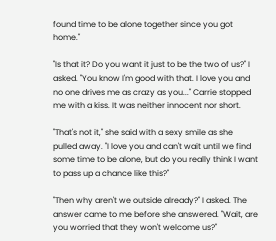found time to be alone together since you got home."

"Is that it? Do you want it just to be the two of us?" I asked. "You know I'm good with that. I love you and no one drives me as crazy as you..." Carrie stopped me with a kiss. It was neither innocent nor short.

"That's not it," she said with a sexy smile as she pulled away. "I love you and can't wait until we find some time to be alone, but do you really think I want to pass up a chance like this?"

"Then why aren't we outside already?" I asked. The answer came to me before she answered. "Wait, are you worried that they won't welcome us?"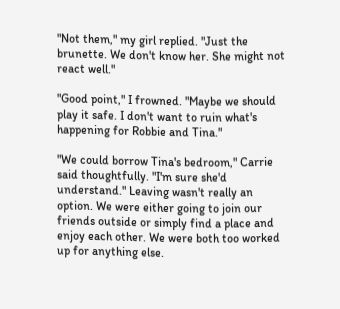"Not them," my girl replied. "Just the brunette. We don't know her. She might not react well."

"Good point," I frowned. "Maybe we should play it safe. I don't want to ruin what's happening for Robbie and Tina."

"We could borrow Tina's bedroom," Carrie said thoughtfully. "I'm sure she'd understand." Leaving wasn't really an option. We were either going to join our friends outside or simply find a place and enjoy each other. We were both too worked up for anything else.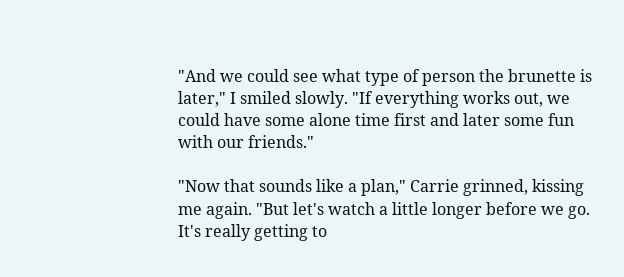"And we could see what type of person the brunette is later," I smiled slowly. "If everything works out, we could have some alone time first and later some fun with our friends."

"Now that sounds like a plan," Carrie grinned, kissing me again. "But let's watch a little longer before we go. It's really getting to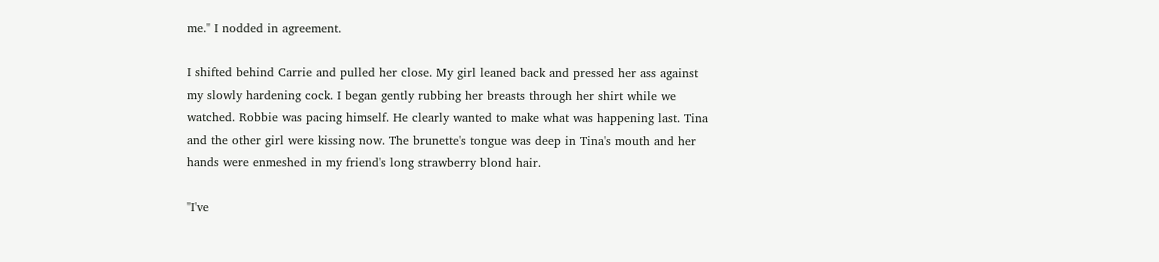me." I nodded in agreement.

I shifted behind Carrie and pulled her close. My girl leaned back and pressed her ass against my slowly hardening cock. I began gently rubbing her breasts through her shirt while we watched. Robbie was pacing himself. He clearly wanted to make what was happening last. Tina and the other girl were kissing now. The brunette's tongue was deep in Tina's mouth and her hands were enmeshed in my friend's long strawberry blond hair.

"I've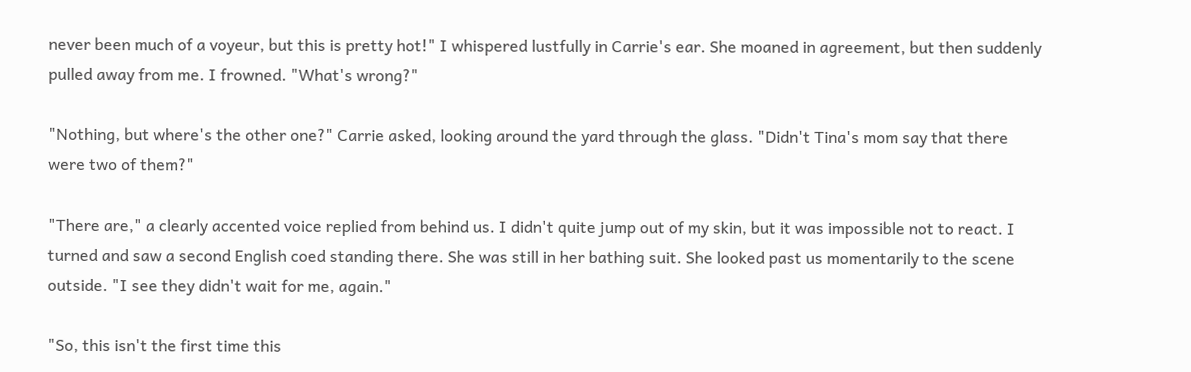never been much of a voyeur, but this is pretty hot!" I whispered lustfully in Carrie's ear. She moaned in agreement, but then suddenly pulled away from me. I frowned. "What's wrong?"

"Nothing, but where's the other one?" Carrie asked, looking around the yard through the glass. "Didn't Tina's mom say that there were two of them?"

"There are," a clearly accented voice replied from behind us. I didn't quite jump out of my skin, but it was impossible not to react. I turned and saw a second English coed standing there. She was still in her bathing suit. She looked past us momentarily to the scene outside. "I see they didn't wait for me, again."

"So, this isn't the first time this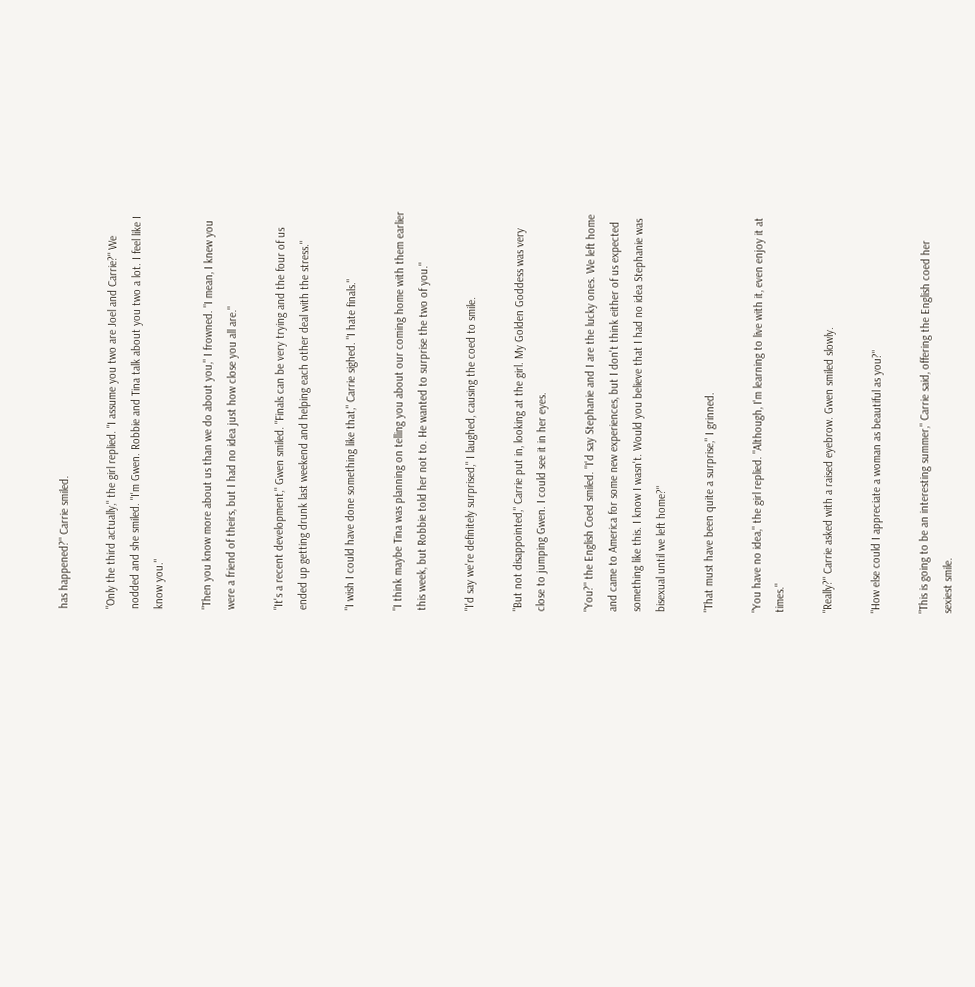has happened?" Carrie smiled.

"Only the third actually," the girl replied. "I assume you two are Joel and Carrie?" We nodded and she smiled. "I'm Gwen. Robbie and Tina talk about you two a lot. I feel like I know you."

"Then you know more about us than we do about you," I frowned. "I mean, I knew you were a friend of theirs, but I had no idea just how close you all are."

"It's a recent development," Gwen smiled. "Finals can be very trying and the four of us ended up getting drunk last weekend and helping each other deal with the stress."

"I wish I could have done something like that," Carrie sighed. "I hate finals."

"I think maybe Tina was planning on telling you about our coming home with them earlier this week, but Robbie told her not to. He wanted to surprise the two of you."

"I'd say we're definitely surprised," I laughed, causing the coed to smile.

"But not disappointed," Carrie put in, looking at the girl. My Golden Goddess was very close to jumping Gwen. I could see it in her eyes.

"You?" the English Coed smiled. "I'd say Stephanie and I are the lucky ones. We left home and came to America for some new experiences, but I don't think either of us expected something like this. I know I wasn't. Would you believe that I had no idea Stephanie was bisexual until we left home?"

"That must have been quite a surprise," I grinned.

"You have no idea," the girl replied. "Although, I'm learning to live with it, even enjoy it at times."

"Really?" Carrie asked with a raised eyebrow. Gwen smiled slowly.

"How else could I appreciate a woman as beautiful as you?"

"This is going to be an interesting summer," Carrie said, offering the English coed her sexiest smile.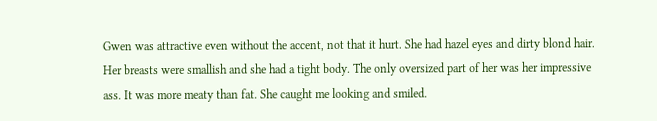Gwen was attractive even without the accent, not that it hurt. She had hazel eyes and dirty blond hair. Her breasts were smallish and she had a tight body. The only oversized part of her was her impressive ass. It was more meaty than fat. She caught me looking and smiled.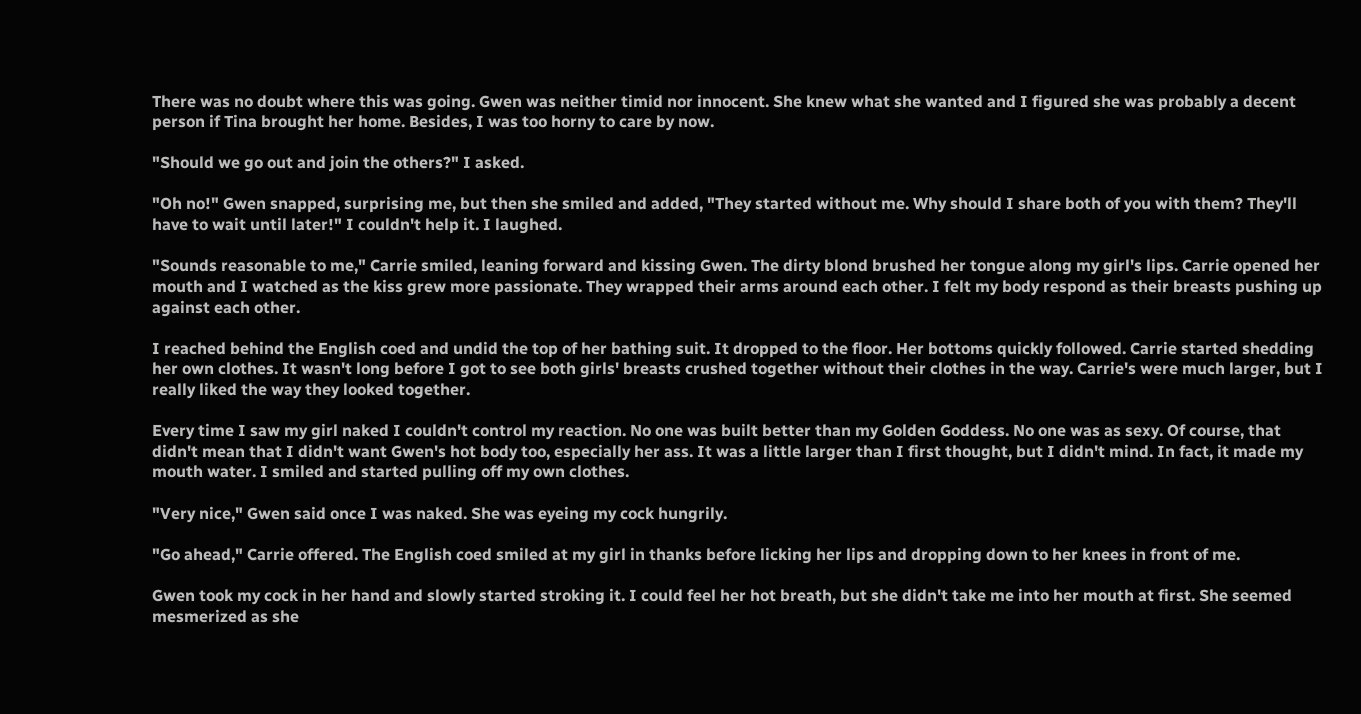There was no doubt where this was going. Gwen was neither timid nor innocent. She knew what she wanted and I figured she was probably a decent person if Tina brought her home. Besides, I was too horny to care by now.

"Should we go out and join the others?" I asked.

"Oh no!" Gwen snapped, surprising me, but then she smiled and added, "They started without me. Why should I share both of you with them? They'll have to wait until later!" I couldn't help it. I laughed.

"Sounds reasonable to me," Carrie smiled, leaning forward and kissing Gwen. The dirty blond brushed her tongue along my girl's lips. Carrie opened her mouth and I watched as the kiss grew more passionate. They wrapped their arms around each other. I felt my body respond as their breasts pushing up against each other.

I reached behind the English coed and undid the top of her bathing suit. It dropped to the floor. Her bottoms quickly followed. Carrie started shedding her own clothes. It wasn't long before I got to see both girls' breasts crushed together without their clothes in the way. Carrie's were much larger, but I really liked the way they looked together.

Every time I saw my girl naked I couldn't control my reaction. No one was built better than my Golden Goddess. No one was as sexy. Of course, that didn't mean that I didn't want Gwen's hot body too, especially her ass. It was a little larger than I first thought, but I didn't mind. In fact, it made my mouth water. I smiled and started pulling off my own clothes.

"Very nice," Gwen said once I was naked. She was eyeing my cock hungrily.

"Go ahead," Carrie offered. The English coed smiled at my girl in thanks before licking her lips and dropping down to her knees in front of me.

Gwen took my cock in her hand and slowly started stroking it. I could feel her hot breath, but she didn't take me into her mouth at first. She seemed mesmerized as she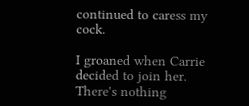continued to caress my cock.

I groaned when Carrie decided to join her. There's nothing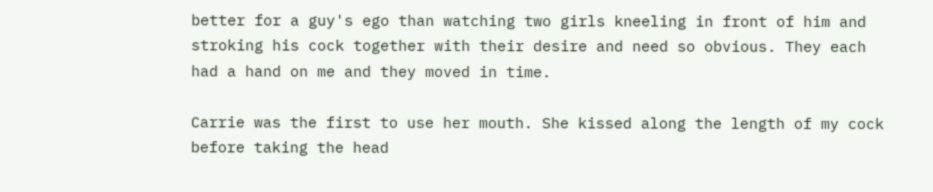better for a guy's ego than watching two girls kneeling in front of him and stroking his cock together with their desire and need so obvious. They each had a hand on me and they moved in time.

Carrie was the first to use her mouth. She kissed along the length of my cock before taking the head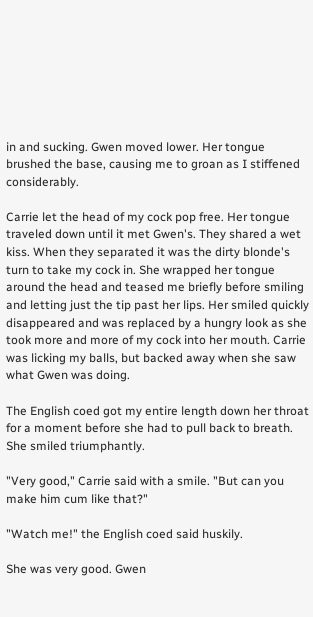in and sucking. Gwen moved lower. Her tongue brushed the base, causing me to groan as I stiffened considerably.

Carrie let the head of my cock pop free. Her tongue traveled down until it met Gwen's. They shared a wet kiss. When they separated it was the dirty blonde's turn to take my cock in. She wrapped her tongue around the head and teased me briefly before smiling and letting just the tip past her lips. Her smiled quickly disappeared and was replaced by a hungry look as she took more and more of my cock into her mouth. Carrie was licking my balls, but backed away when she saw what Gwen was doing.

The English coed got my entire length down her throat for a moment before she had to pull back to breath. She smiled triumphantly.

"Very good," Carrie said with a smile. "But can you make him cum like that?"

"Watch me!" the English coed said huskily.

She was very good. Gwen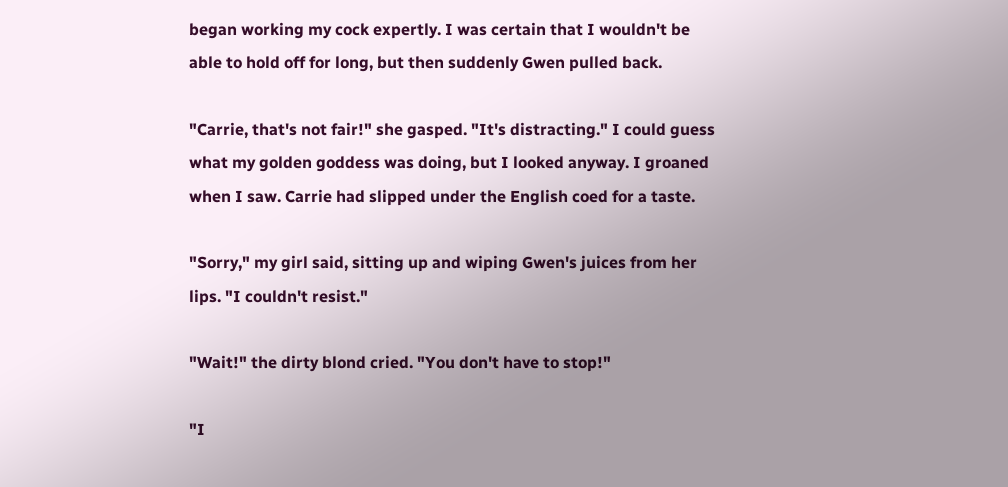began working my cock expertly. I was certain that I wouldn't be able to hold off for long, but then suddenly Gwen pulled back.

"Carrie, that's not fair!" she gasped. "It's distracting." I could guess what my golden goddess was doing, but I looked anyway. I groaned when I saw. Carrie had slipped under the English coed for a taste.

"Sorry," my girl said, sitting up and wiping Gwen's juices from her lips. "I couldn't resist."

"Wait!" the dirty blond cried. "You don't have to stop!"

"I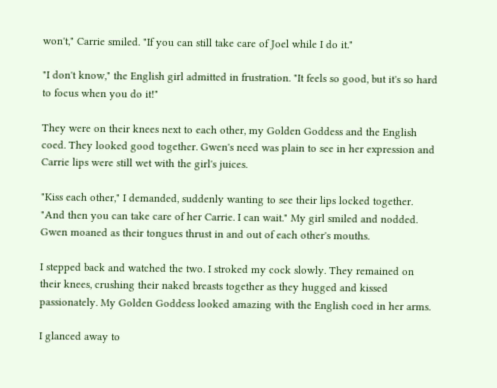won't," Carrie smiled. "If you can still take care of Joel while I do it."

"I don't know," the English girl admitted in frustration. "It feels so good, but it's so hard to focus when you do it!"

They were on their knees next to each other, my Golden Goddess and the English coed. They looked good together. Gwen's need was plain to see in her expression and Carrie lips were still wet with the girl's juices.

"Kiss each other," I demanded, suddenly wanting to see their lips locked together. "And then you can take care of her Carrie. I can wait." My girl smiled and nodded. Gwen moaned as their tongues thrust in and out of each other's mouths.

I stepped back and watched the two. I stroked my cock slowly. They remained on their knees, crushing their naked breasts together as they hugged and kissed passionately. My Golden Goddess looked amazing with the English coed in her arms.

I glanced away to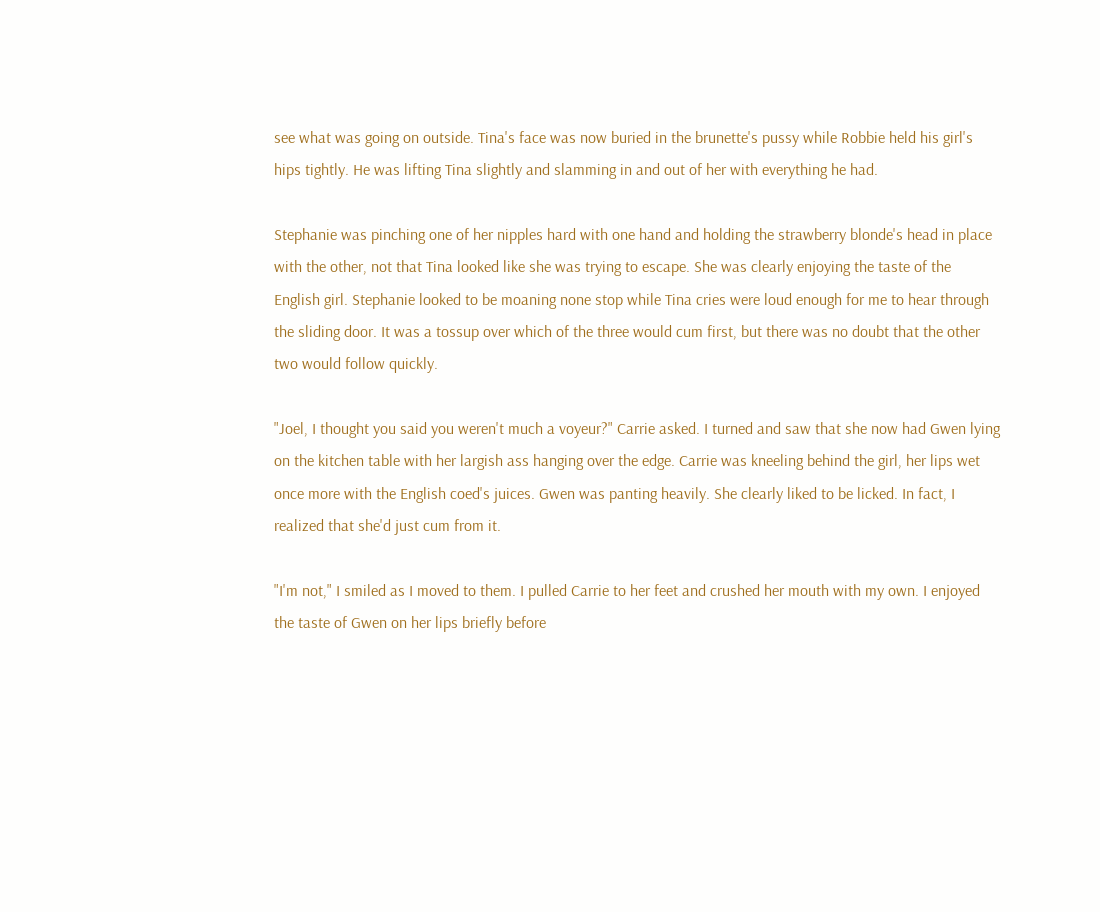see what was going on outside. Tina's face was now buried in the brunette's pussy while Robbie held his girl's hips tightly. He was lifting Tina slightly and slamming in and out of her with everything he had.

Stephanie was pinching one of her nipples hard with one hand and holding the strawberry blonde's head in place with the other, not that Tina looked like she was trying to escape. She was clearly enjoying the taste of the English girl. Stephanie looked to be moaning none stop while Tina cries were loud enough for me to hear through the sliding door. It was a tossup over which of the three would cum first, but there was no doubt that the other two would follow quickly.

"Joel, I thought you said you weren't much a voyeur?" Carrie asked. I turned and saw that she now had Gwen lying on the kitchen table with her largish ass hanging over the edge. Carrie was kneeling behind the girl, her lips wet once more with the English coed's juices. Gwen was panting heavily. She clearly liked to be licked. In fact, I realized that she'd just cum from it.

"I'm not," I smiled as I moved to them. I pulled Carrie to her feet and crushed her mouth with my own. I enjoyed the taste of Gwen on her lips briefly before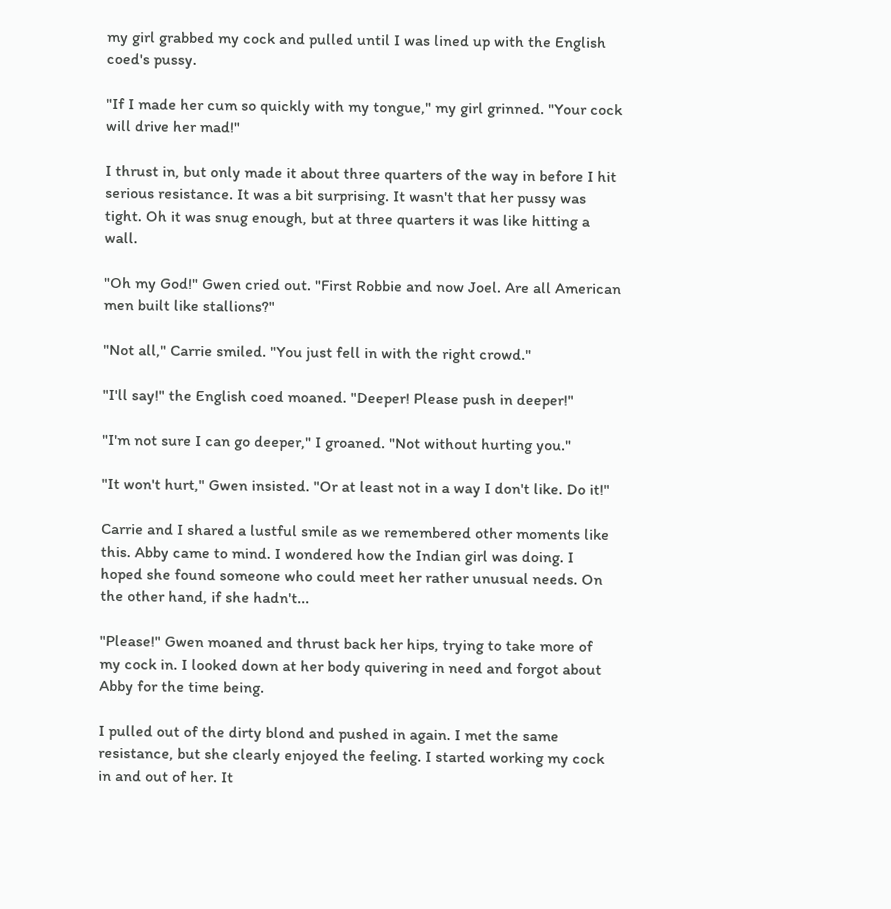my girl grabbed my cock and pulled until I was lined up with the English coed's pussy.

"If I made her cum so quickly with my tongue," my girl grinned. "Your cock will drive her mad!"

I thrust in, but only made it about three quarters of the way in before I hit serious resistance. It was a bit surprising. It wasn't that her pussy was tight. Oh it was snug enough, but at three quarters it was like hitting a wall.

"Oh my God!" Gwen cried out. "First Robbie and now Joel. Are all American men built like stallions?"

"Not all," Carrie smiled. "You just fell in with the right crowd."

"I'll say!" the English coed moaned. "Deeper! Please push in deeper!"

"I'm not sure I can go deeper," I groaned. "Not without hurting you."

"It won't hurt," Gwen insisted. "Or at least not in a way I don't like. Do it!"

Carrie and I shared a lustful smile as we remembered other moments like this. Abby came to mind. I wondered how the Indian girl was doing. I hoped she found someone who could meet her rather unusual needs. On the other hand, if she hadn't...

"Please!" Gwen moaned and thrust back her hips, trying to take more of my cock in. I looked down at her body quivering in need and forgot about Abby for the time being.

I pulled out of the dirty blond and pushed in again. I met the same resistance, but she clearly enjoyed the feeling. I started working my cock in and out of her. It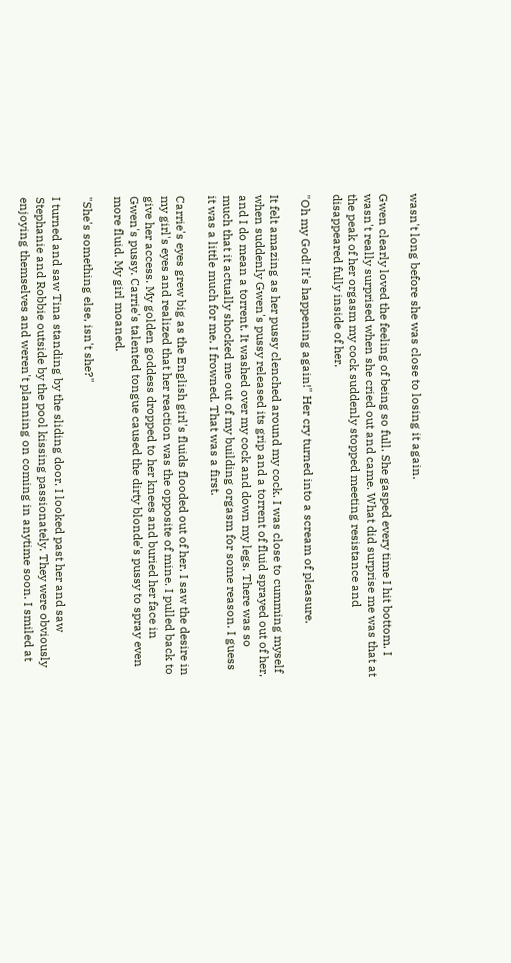wasn't long before she was close to losing it again.

Gwen clearly loved the feeling of being so full. She gasped every time I hit bottom. I wasn't really surprised when she cried out and came. What did surprise me was that at the peak of her orgasm my cock suddenly stopped meeting resistance and disappeared fully inside of her.

"Oh my God! It's happening again!" Her cry turned into a scream of pleasure.

It felt amazing as her pussy clenched around my cock. I was close to cumming myself when suddenly Gwen's pussy released its grip and a torrent of fluid sprayed out of her, and I do mean a torrent. It washed over my cock and down my legs. There was so much that it actually shocked me out of my building orgasm for some reason. I guess it was a little much for me. I frowned. That was a first.

Carrie's eyes grew big as the English girl's fluids flooded out of her. I saw the desire in my girl's eyes and realized that her reaction was the opposite of mine. I pulled back to give her access. My golden goddess dropped to her knees and buried her face in Gwen's pussy. Carrie's talented tongue caused the dirty blonde's pussy to spray even more fluid. My girl moaned.

"She's something else, isn't she?"

I turned and saw Tina standing by the sliding door. I looked past her and saw Stephanie and Robbie outside by the pool kissing passionately. They were obviously enjoying themselves and weren't planning on coming in anytime soon. I smiled at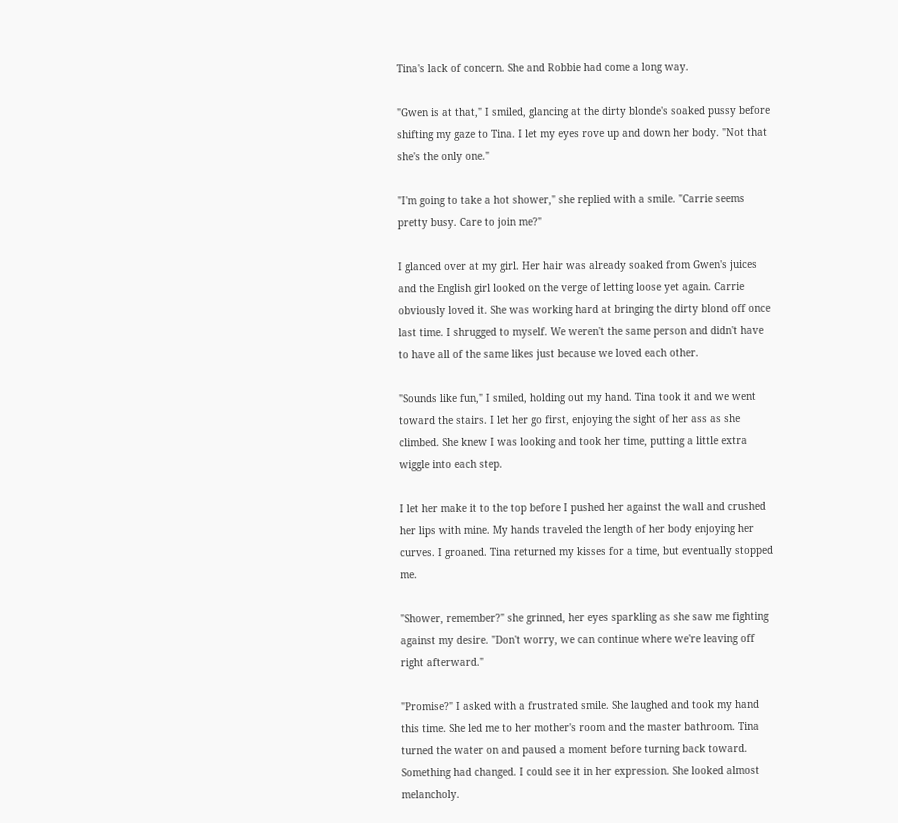Tina's lack of concern. She and Robbie had come a long way.

"Gwen is at that," I smiled, glancing at the dirty blonde's soaked pussy before shifting my gaze to Tina. I let my eyes rove up and down her body. "Not that she's the only one."

"I'm going to take a hot shower," she replied with a smile. "Carrie seems pretty busy. Care to join me?"

I glanced over at my girl. Her hair was already soaked from Gwen's juices and the English girl looked on the verge of letting loose yet again. Carrie obviously loved it. She was working hard at bringing the dirty blond off once last time. I shrugged to myself. We weren't the same person and didn't have to have all of the same likes just because we loved each other.

"Sounds like fun," I smiled, holding out my hand. Tina took it and we went toward the stairs. I let her go first, enjoying the sight of her ass as she climbed. She knew I was looking and took her time, putting a little extra wiggle into each step.

I let her make it to the top before I pushed her against the wall and crushed her lips with mine. My hands traveled the length of her body enjoying her curves. I groaned. Tina returned my kisses for a time, but eventually stopped me.

"Shower, remember?" she grinned, her eyes sparkling as she saw me fighting against my desire. "Don't worry, we can continue where we're leaving off right afterward."

"Promise?" I asked with a frustrated smile. She laughed and took my hand this time. She led me to her mother's room and the master bathroom. Tina turned the water on and paused a moment before turning back toward. Something had changed. I could see it in her expression. She looked almost melancholy.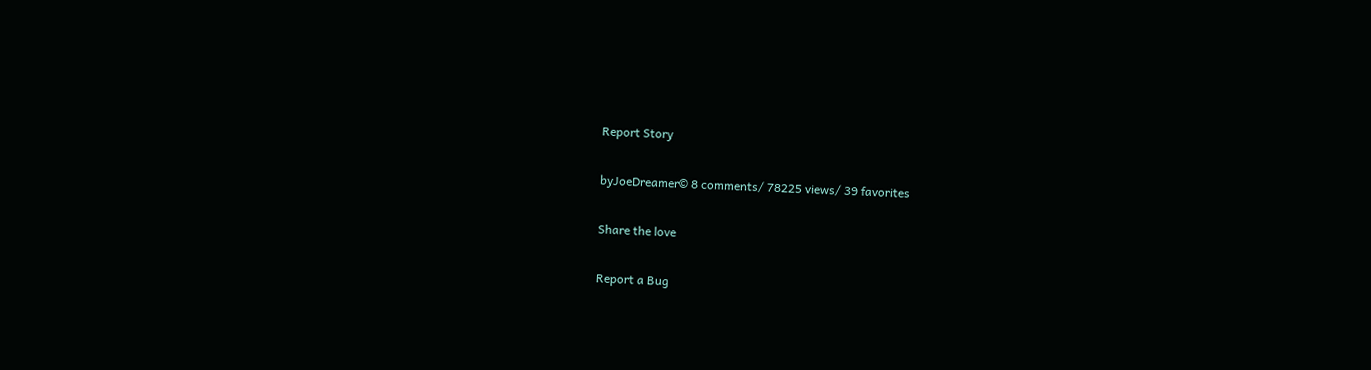Report Story

byJoeDreamer© 8 comments/ 78225 views/ 39 favorites

Share the love

Report a Bug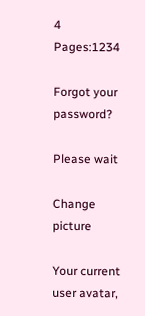4 Pages:1234

Forgot your password?

Please wait

Change picture

Your current user avatar,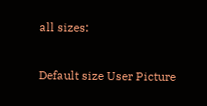all sizes:

Default size User Picture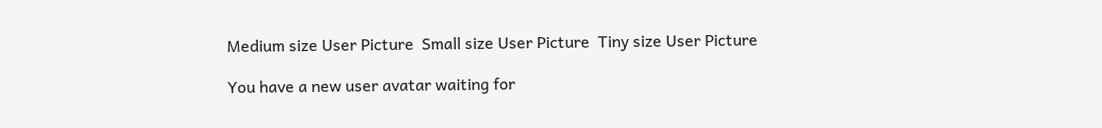Medium size User Picture  Small size User Picture  Tiny size User Picture

You have a new user avatar waiting for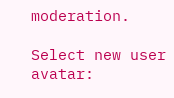moderation.

Select new user avatar: